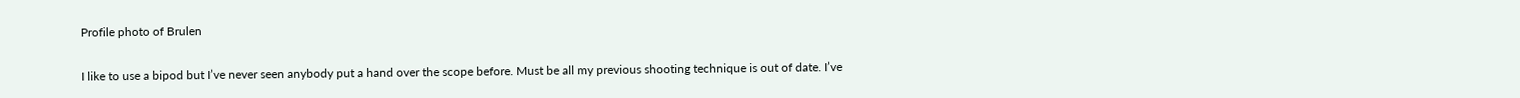Profile photo of Brulen

I like to use a bipod but I’ve never seen anybody put a hand over the scope before. Must be all my previous shooting technique is out of date. I’ve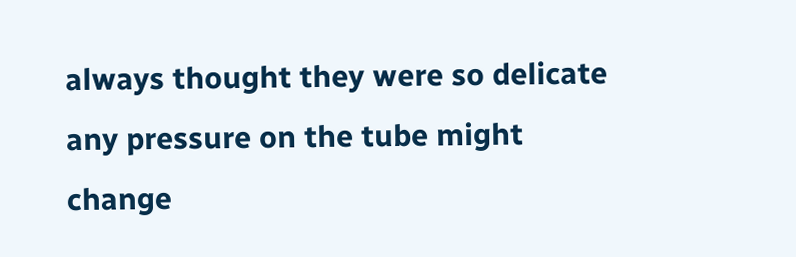always thought they were so delicate any pressure on the tube might change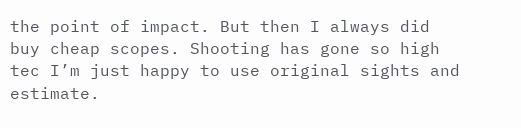the point of impact. But then I always did buy cheap scopes. Shooting has gone so high tec I’m just happy to use original sights and estimate.